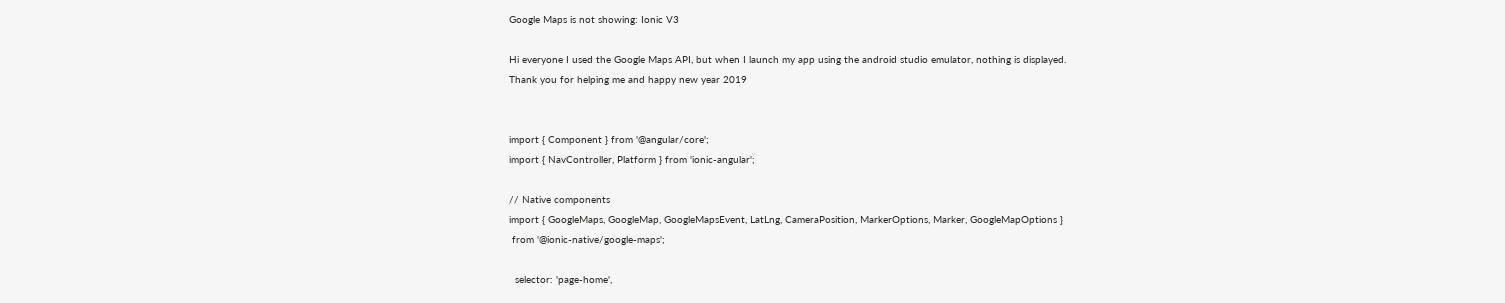Google Maps is not showing: Ionic V3

Hi everyone I used the Google Maps API, but when I launch my app using the android studio emulator, nothing is displayed.
Thank you for helping me and happy new year 2019


import { Component } from '@angular/core';
import { NavController, Platform } from 'ionic-angular';

// Native components
import { GoogleMaps, GoogleMap, GoogleMapsEvent, LatLng, CameraPosition, MarkerOptions, Marker, GoogleMapOptions }
 from '@ionic-native/google-maps';

  selector: 'page-home',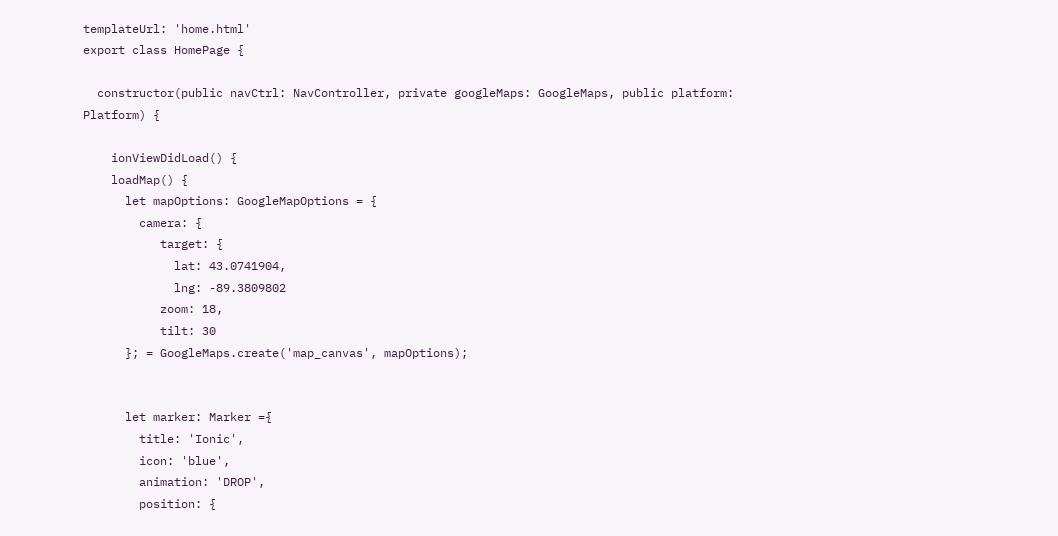templateUrl: 'home.html'
export class HomePage {

  constructor(public navCtrl: NavController, private googleMaps: GoogleMaps, public platform: Platform) {

    ionViewDidLoad() {
    loadMap() {
      let mapOptions: GoogleMapOptions = {
        camera: {
           target: {
             lat: 43.0741904,
             lng: -89.3809802
           zoom: 18,
           tilt: 30
      }; = GoogleMaps.create('map_canvas', mapOptions);


      let marker: Marker ={
        title: 'Ionic',
        icon: 'blue',
        animation: 'DROP',
        position: {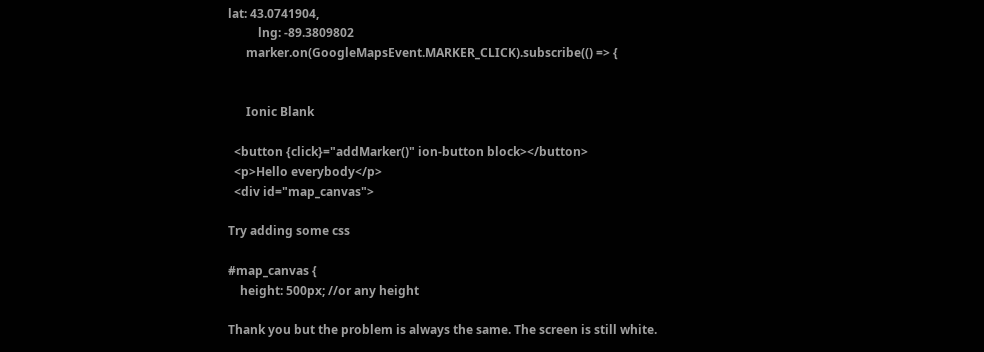lat: 43.0741904,
          lng: -89.3809802
      marker.on(GoogleMapsEvent.MARKER_CLICK).subscribe(() => {


      Ionic Blank

  <button {click}="addMarker()" ion-button block></button>
  <p>Hello everybody</p>
  <div id="map_canvas">

Try adding some css

#map_canvas {
    height: 500px; //or any height

Thank you but the problem is always the same. The screen is still white.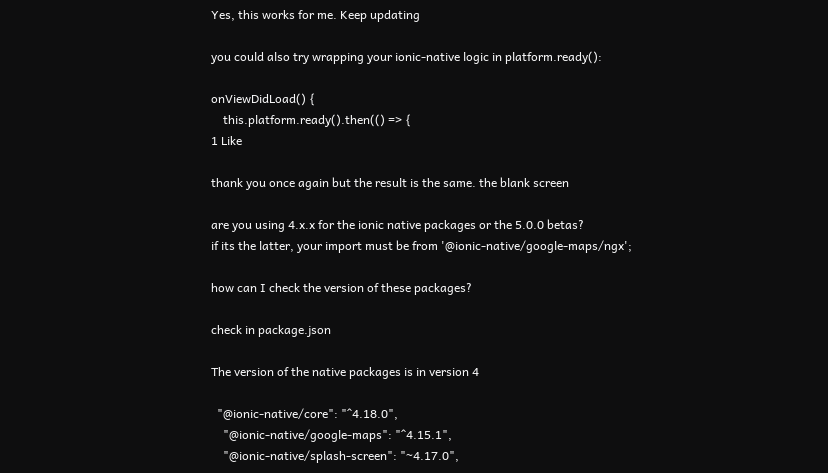Yes, this works for me. Keep updating

you could also try wrapping your ionic-native logic in platform.ready():

onViewDidLoad() {
    this.platform.ready().then(() => {
1 Like

thank you once again but the result is the same. the blank screen

are you using 4.x.x for the ionic native packages or the 5.0.0 betas?
if its the latter, your import must be from '@ionic-native/google-maps/ngx';

how can I check the version of these packages?

check in package.json

The version of the native packages is in version 4

  "@ionic-native/core": "^4.18.0",
    "@ionic-native/google-maps": "^4.15.1",
    "@ionic-native/splash-screen": "~4.17.0",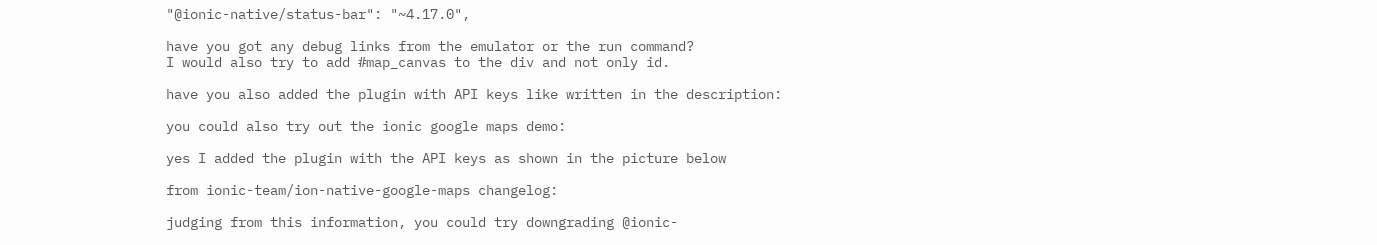"@ionic-native/status-bar": "~4.17.0",

have you got any debug links from the emulator or the run command?
I would also try to add #map_canvas to the div and not only id.

have you also added the plugin with API keys like written in the description:

you could also try out the ionic google maps demo:

yes I added the plugin with the API keys as shown in the picture below

from ionic-team/ion-native-google-maps changelog:

judging from this information, you could try downgrading @ionic-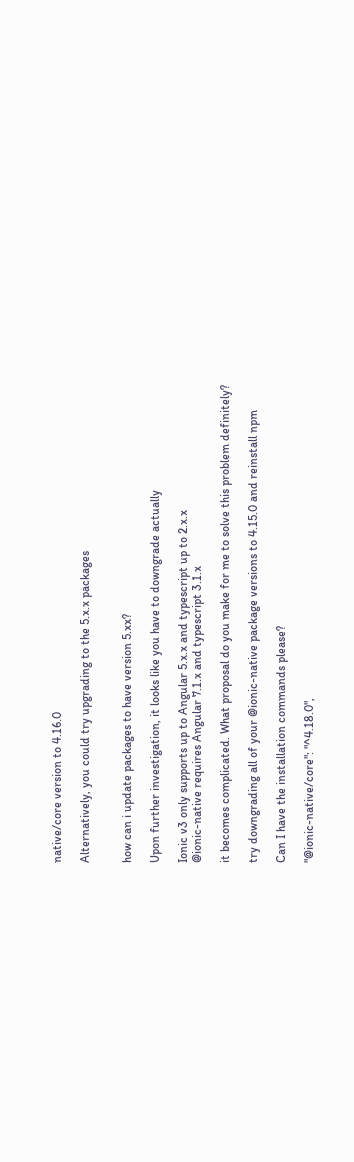native/core version to 4.16.0

Alternatively, you could try upgrading to the 5.x.x packages


how can i update packages to have version 5.xx?

Upon further investigation, it looks like you have to downgrade actually

Ionic v3 only supports up to Angular 5.x.x and typescript up to 2.x.x
@ionic-native requires Angular 7.1.x and typescript 3.1.x

it becomes complicated. What proposal do you make for me to solve this problem definitely?

try downgrading all of your @ionic-native package versions to 4.15.0 and reinstall npm

Can I have the installation commands please?

"@ionic-native/core": "^4.18.0",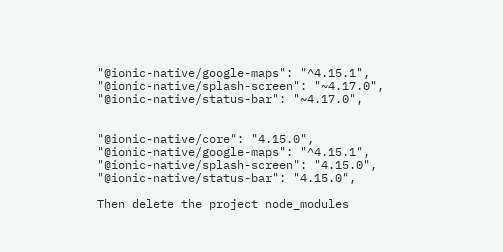"@ionic-native/google-maps": "^4.15.1",
"@ionic-native/splash-screen": "~4.17.0",
"@ionic-native/status-bar": "~4.17.0",


"@ionic-native/core": "4.15.0",
"@ionic-native/google-maps": "^4.15.1",
"@ionic-native/splash-screen": "4.15.0",
"@ionic-native/status-bar": "4.15.0",

Then delete the project node_modules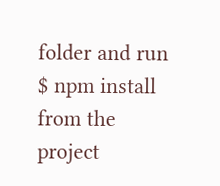folder and run
$ npm install from the project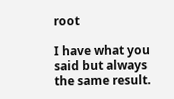root

I have what you said but always the same result.